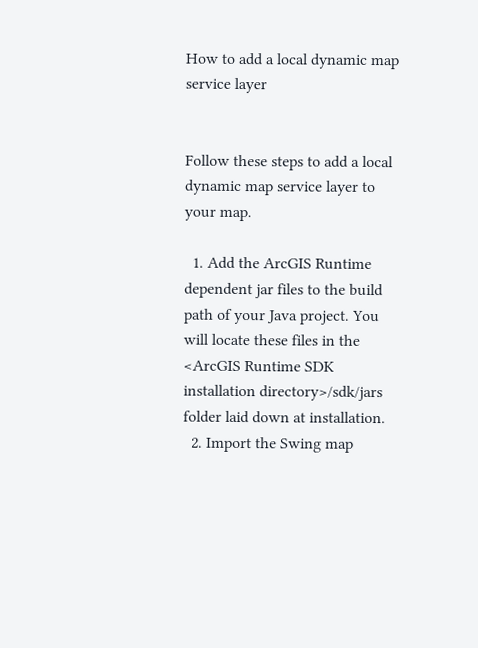How to add a local dynamic map service layer


Follow these steps to add a local dynamic map service layer to your map.

  1. Add the ArcGIS Runtime dependent jar files to the build path of your Java project. You will locate these files in the <ArcGIS Runtime SDK installation directory>/sdk/jars folder laid down at installation.
  2. Import the Swing map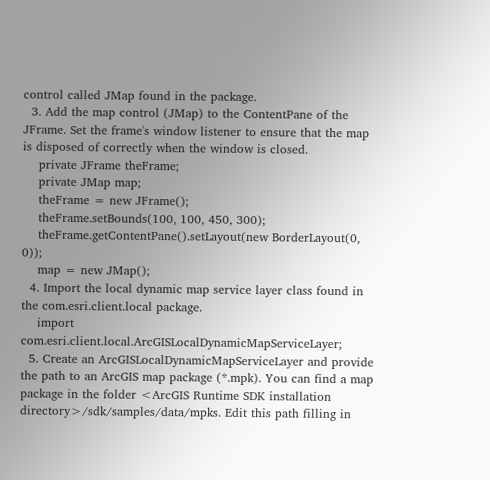control called JMap found in the package.
  3. Add the map control (JMap) to the ContentPane of the JFrame. Set the frame's window listener to ensure that the map is disposed of correctly when the window is closed.
    private JFrame theFrame;
    private JMap map;
    theFrame = new JFrame();
    theFrame.setBounds(100, 100, 450, 300);
    theFrame.getContentPane().setLayout(new BorderLayout(0, 0));
    map = new JMap();
  4. Import the local dynamic map service layer class found in the com.esri.client.local package.
    import com.esri.client.local.ArcGISLocalDynamicMapServiceLayer;
  5. Create an ArcGISLocalDynamicMapServiceLayer and provide the path to an ArcGIS map package (*.mpk). You can find a map package in the folder <ArcGIS Runtime SDK installation directory>/sdk/samples/data/mpks. Edit this path filling in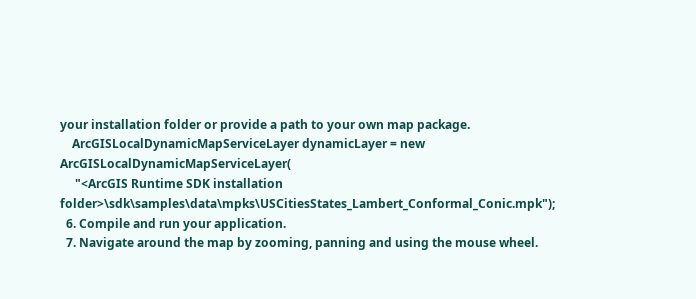your installation folder or provide a path to your own map package.
    ArcGISLocalDynamicMapServiceLayer dynamicLayer = new ArcGISLocalDynamicMapServiceLayer(
     "<ArcGIS Runtime SDK installation folder>\sdk\samples\data\mpks\USCitiesStates_Lambert_Conformal_Conic.mpk");
  6. Compile and run your application.
  7. Navigate around the map by zooming, panning and using the mouse wheel.